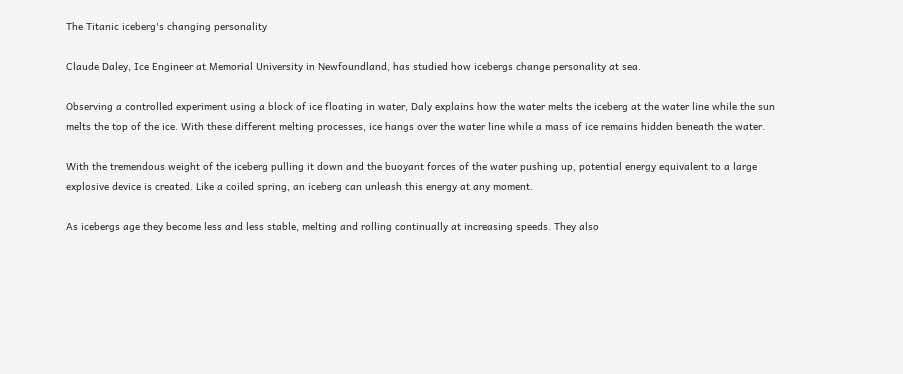The Titanic iceberg's changing personality

Claude Daley, Ice Engineer at Memorial University in Newfoundland, has studied how icebergs change personality at sea.

Observing a controlled experiment using a block of ice floating in water, Daly explains how the water melts the iceberg at the water line while the sun melts the top of the ice. With these different melting processes, ice hangs over the water line while a mass of ice remains hidden beneath the water.

With the tremendous weight of the iceberg pulling it down and the buoyant forces of the water pushing up, potential energy equivalent to a large explosive device is created. Like a coiled spring, an iceberg can unleash this energy at any moment.

As icebergs age they become less and less stable, melting and rolling continually at increasing speeds. They also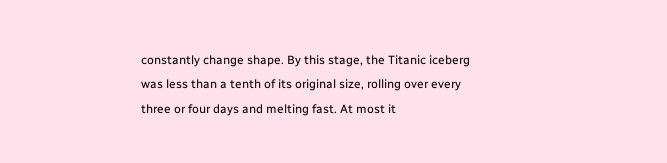constantly change shape. By this stage, the Titanic iceberg was less than a tenth of its original size, rolling over every three or four days and melting fast. At most it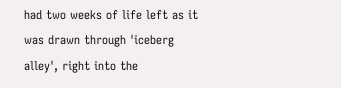had two weeks of life left as it was drawn through 'iceberg alley', right into the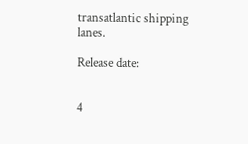transatlantic shipping lanes.

Release date:


4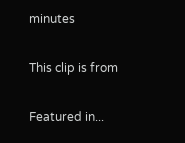minutes

This clip is from

Featured in...